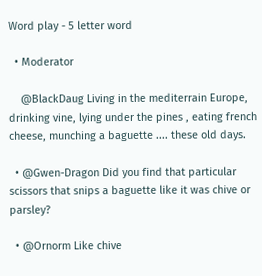Word play - 5 letter word

  • Moderator

    @BlackDaug Living in the mediterrain Europe, drinking vine, lying under the pines , eating french cheese, munching a baguette .... these old days.

  • @Gwen-Dragon Did you find that particular scissors that snips a baguette like it was chive or parsley?

  • @Ornorm Like chive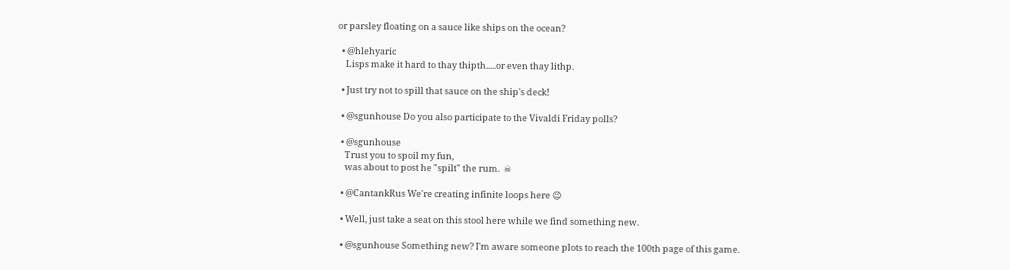or parsley floating on a sauce like ships on the ocean?

  • @hlehyaric
    Lisps make it hard to thay thipth.....or even thay lithp.

  • Just try not to spill that sauce on the ship's deck!

  • @sgunhouse Do you also participate to the Vivaldi Friday polls?

  • @sgunhouse
    Trust you to spoil my fun,
    was about to post he "spilt" the rum.  ☠

  • @CantankRus We're creating infinite loops here 😉

  • Well, just take a seat on this stool here while we find something new.

  • @sgunhouse Something new? I'm aware someone plots to reach the 100th page of this game.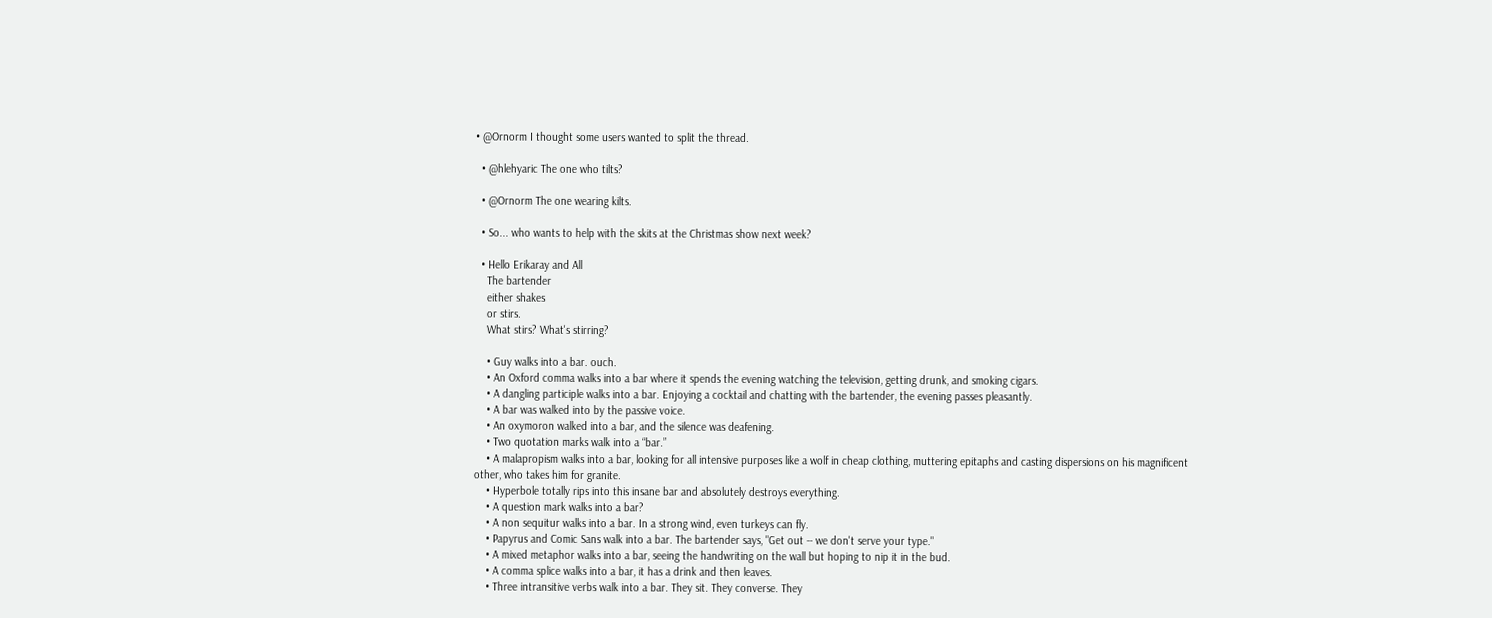• @Ornorm I thought some users wanted to split the thread.

  • @hlehyaric The one who tilts?

  • @Ornorm The one wearing kilts.

  • So... who wants to help with the skits at the Christmas show next week?

  • Hello Erikaray and All
    The bartender
    either shakes
    or stirs.
    What stirs? What's stirring?

    • Guy walks into a bar. ouch.
    • An Oxford comma walks into a bar where it spends the evening watching the television, getting drunk, and smoking cigars.
    • A dangling participle walks into a bar. Enjoying a cocktail and chatting with the bartender, the evening passes pleasantly.
    • A bar was walked into by the passive voice.
    • An oxymoron walked into a bar, and the silence was deafening.
    • Two quotation marks walk into a “bar.”
    • A malapropism walks into a bar, looking for all intensive purposes like a wolf in cheap clothing, muttering epitaphs and casting dispersions on his magnificent other, who takes him for granite.
    • Hyperbole totally rips into this insane bar and absolutely destroys everything.
    • A question mark walks into a bar?
    • A non sequitur walks into a bar. In a strong wind, even turkeys can fly.
    • Papyrus and Comic Sans walk into a bar. The bartender says, "Get out -- we don't serve your type."
    • A mixed metaphor walks into a bar, seeing the handwriting on the wall but hoping to nip it in the bud.
    • A comma splice walks into a bar, it has a drink and then leaves.
    • Three intransitive verbs walk into a bar. They sit. They converse. They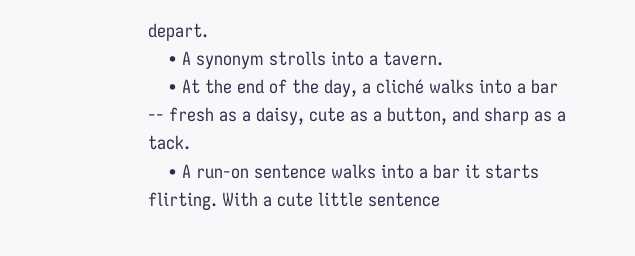depart.
    • A synonym strolls into a tavern.
    • At the end of the day, a cliché walks into a bar -- fresh as a daisy, cute as a button, and sharp as a tack.
    • A run-on sentence walks into a bar it starts flirting. With a cute little sentence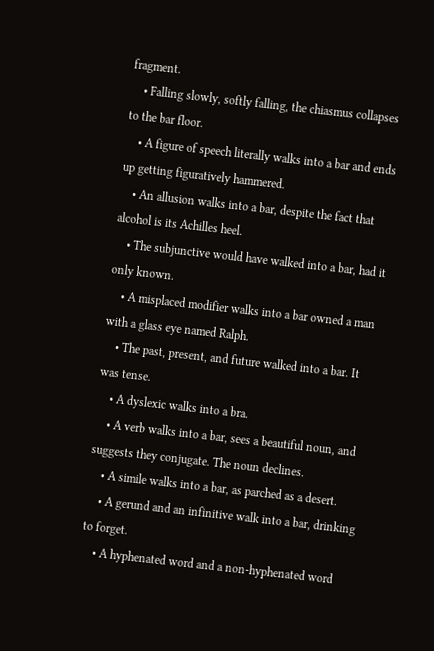fragment.
    • Falling slowly, softly falling, the chiasmus collapses to the bar floor.
    • A figure of speech literally walks into a bar and ends up getting figuratively hammered.
    • An allusion walks into a bar, despite the fact that alcohol is its Achilles heel.
    • The subjunctive would have walked into a bar, had it only known.
    • A misplaced modifier walks into a bar owned a man with a glass eye named Ralph.
    • The past, present, and future walked into a bar. It was tense.
    • A dyslexic walks into a bra.
    • A verb walks into a bar, sees a beautiful noun, and suggests they conjugate. The noun declines.
    • A simile walks into a bar, as parched as a desert.
    • A gerund and an infinitive walk into a bar, drinking to forget.
    • A hyphenated word and a non-hyphenated word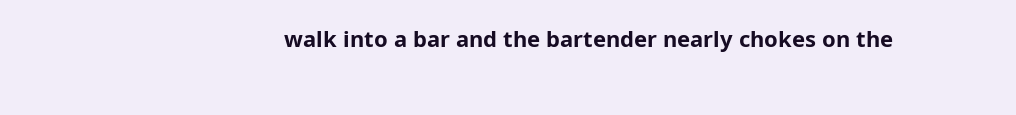walk into a bar and the bartender nearly chokes on the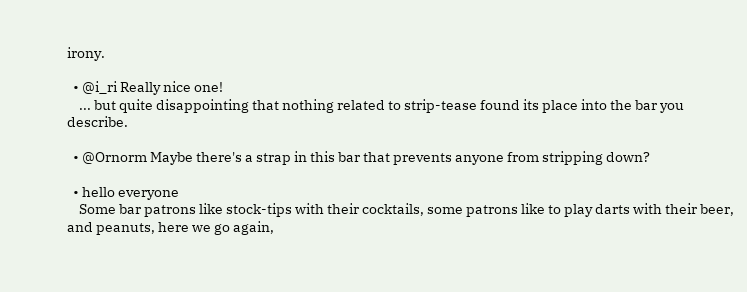irony.

  • @i_ri Really nice one!
    ... but quite disappointing that nothing related to strip-tease found its place into the bar you describe.

  • @Ornorm Maybe there's a strap in this bar that prevents anyone from stripping down?

  • hello everyone
    Some bar patrons like stock-tips with their cocktails, some patrons like to play darts with their beer, and peanuts, here we go again,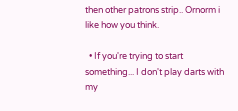then other patrons strip.. Ornorm i like how you think.

  • If you're trying to start something... I don't play darts with my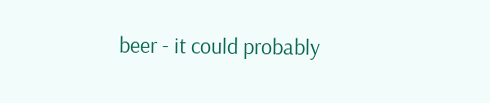beer - it could probably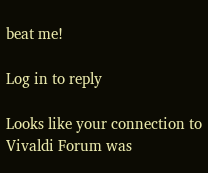beat me!

Log in to reply

Looks like your connection to Vivaldi Forum was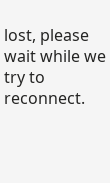lost, please wait while we try to reconnect.